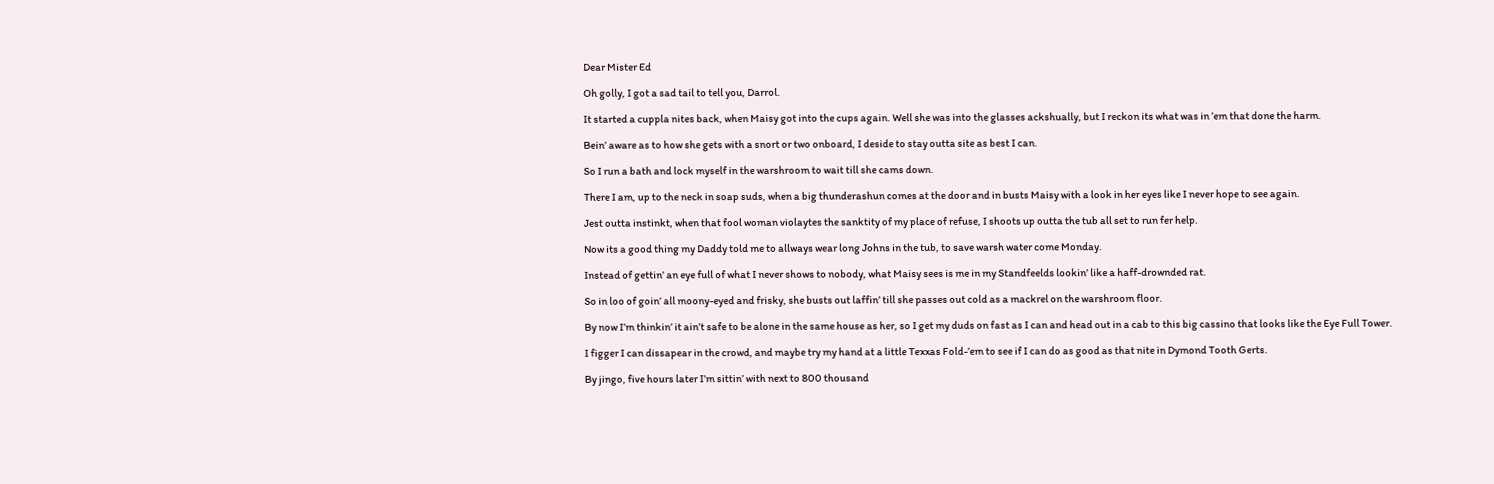Dear Mister Ed

Oh golly, I got a sad tail to tell you, Darrol.

It started a cuppla nites back, when Maisy got into the cups again. Well she was into the glasses ackshually, but I reckon its what was in ’em that done the harm.

Bein’ aware as to how she gets with a snort or two onboard, I deside to stay outta site as best I can.

So I run a bath and lock myself in the warshroom to wait till she cams down.

There I am, up to the neck in soap suds, when a big thunderashun comes at the door and in busts Maisy with a look in her eyes like I never hope to see again.

Jest outta instinkt, when that fool woman violaytes the sanktity of my place of refuse, I shoots up outta the tub all set to run fer help.

Now its a good thing my Daddy told me to allways wear long Johns in the tub, to save warsh water come Monday.

Instead of gettin’ an eye full of what I never shows to nobody, what Maisy sees is me in my Standfeelds lookin’ like a haff-drownded rat.

So in loo of goin’ all moony-eyed and frisky, she busts out laffin’ till she passes out cold as a mackrel on the warshroom floor.

By now I’m thinkin’ it ain’t safe to be alone in the same house as her, so I get my duds on fast as I can and head out in a cab to this big cassino that looks like the Eye Full Tower.

I figger I can dissapear in the crowd, and maybe try my hand at a little Texxas Fold-’em to see if I can do as good as that nite in Dymond Tooth Gerts.

By jingo, five hours later I’m sittin’ with next to 800 thousand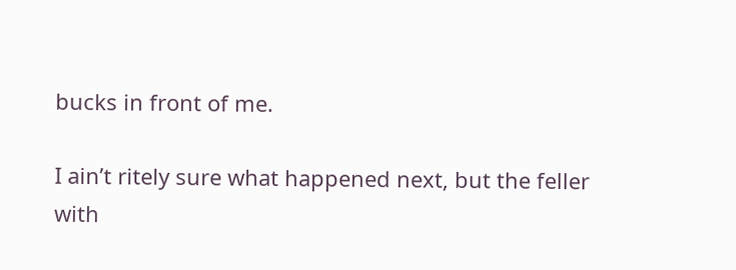bucks in front of me.

I ain’t ritely sure what happened next, but the feller with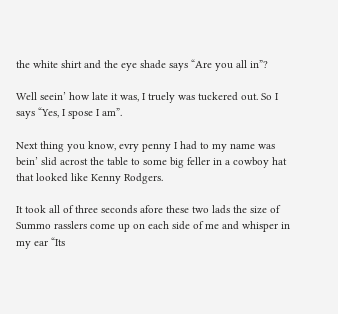the white shirt and the eye shade says “Are you all in”?

Well seein’ how late it was, I truely was tuckered out. So I says “Yes, I spose I am”.

Next thing you know, evry penny I had to my name was bein’ slid acrost the table to some big feller in a cowboy hat that looked like Kenny Rodgers.

It took all of three seconds afore these two lads the size of Summo rasslers come up on each side of me and whisper in my ear “Its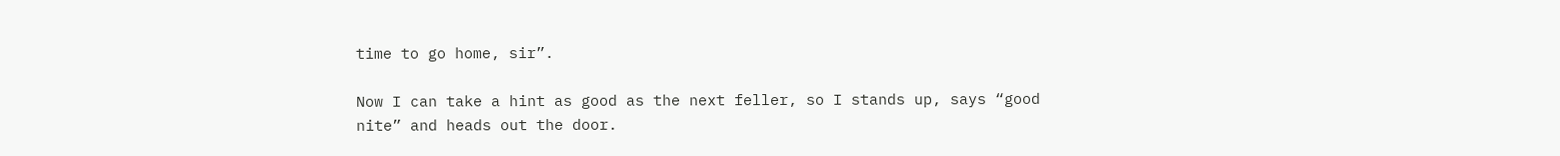time to go home, sir”.

Now I can take a hint as good as the next feller, so I stands up, says “good nite” and heads out the door.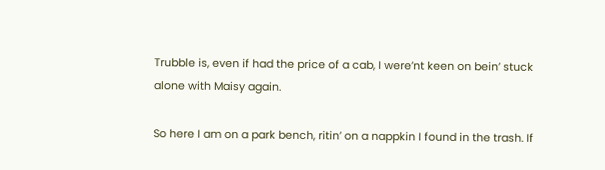Trubble is, even if had the price of a cab, I were’nt keen on bein’ stuck alone with Maisy again.

So here I am on a park bench, ritin’ on a nappkin I found in the trash. If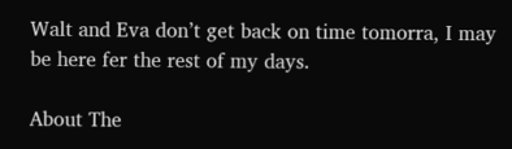Walt and Eva don’t get back on time tomorra, I may be here fer the rest of my days.

About The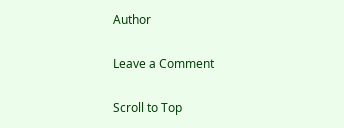Author

Leave a Comment

Scroll to Top